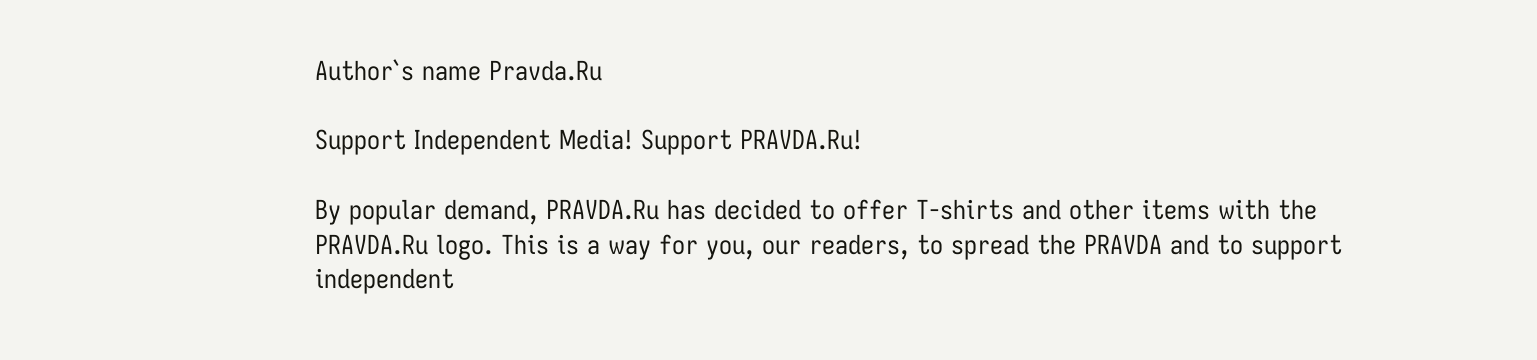Author`s name Pravda.Ru

Support Independent Media! Support PRAVDA.Ru!

By popular demand, PRAVDA.Ru has decided to offer T-shirts and other items with the PRAVDA.Ru logo. This is a way for you, our readers, to spread the PRAVDA and to support independent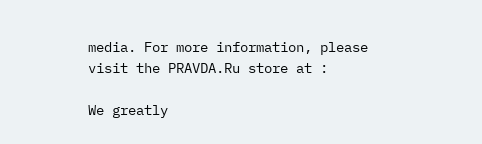media. For more information, please visit the PRAVDA.Ru store at :

We greatly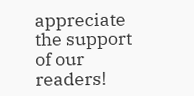appreciate the support of our readers!